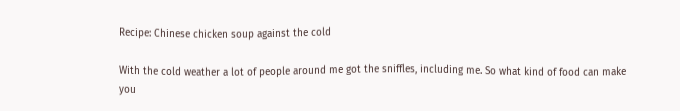Recipe: Chinese chicken soup against the cold

With the cold weather a lot of people around me got the sniffles, including me. So what kind of food can make you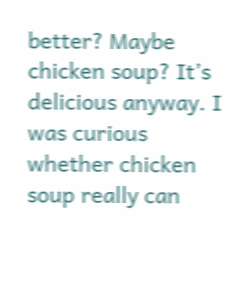better? Maybe chicken soup? It’s delicious anyway. I was curious whether chicken soup really can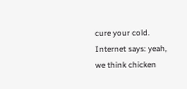cure your cold. Internet says: yeah, we think chicken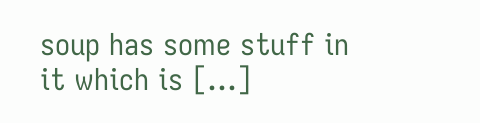soup has some stuff in it which is […]